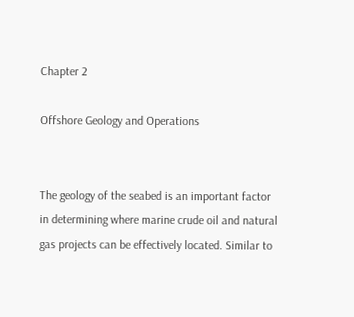Chapter 2

Offshore Geology and Operations


The geology of the seabed is an important factor in determining where marine crude oil and natural gas projects can be effectively located. Similar to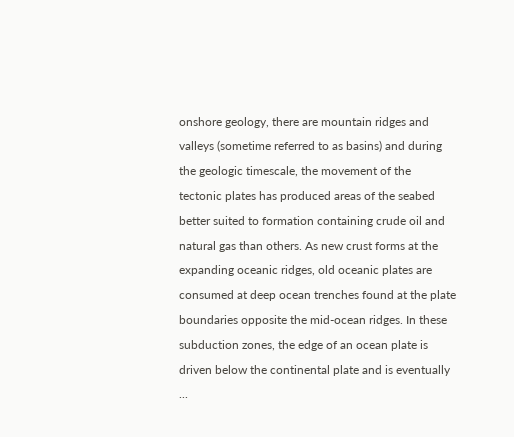onshore geology, there are mountain ridges and valleys (sometime referred to as basins) and during the geologic timescale, the movement of the tectonic plates has produced areas of the seabed better suited to formation containing crude oil and natural gas than others. As new crust forms at the expanding oceanic ridges, old oceanic plates are consumed at deep ocean trenches found at the plate boundaries opposite the mid-ocean ridges. In these subduction zones, the edge of an ocean plate is driven below the continental plate and is eventually ...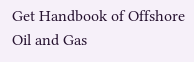Get Handbook of Offshore Oil and Gas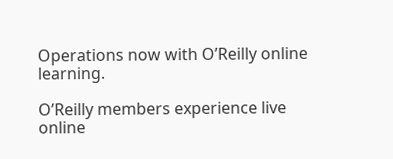Operations now with O’Reilly online learning.

O’Reilly members experience live online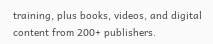training, plus books, videos, and digital content from 200+ publishers.